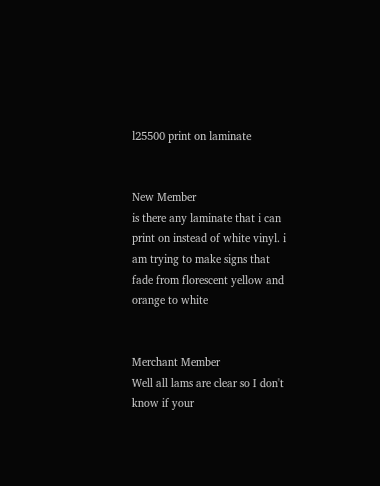l25500 print on laminate


New Member
is there any laminate that i can print on instead of white vinyl. i am trying to make signs that fade from florescent yellow and orange to white


Merchant Member
Well all lams are clear so I don't know if your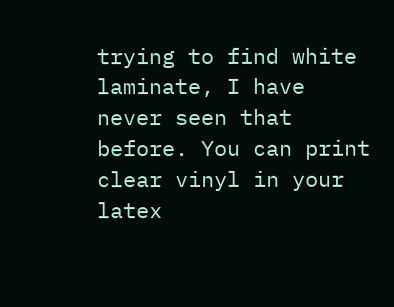trying to find white laminate, I have never seen that before. You can print clear vinyl in your latex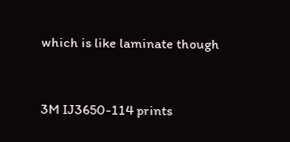which is like laminate though


3M IJ3650-114 prints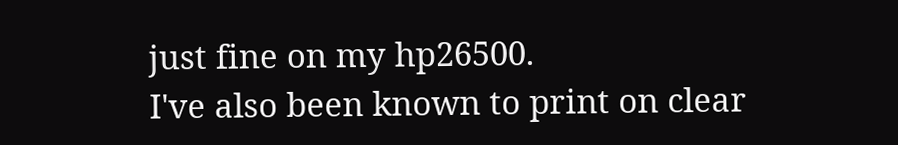just fine on my hp26500.
I've also been known to print on clear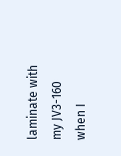laminate with my JV3-160 when I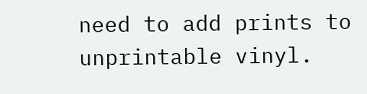need to add prints to unprintable vinyl.